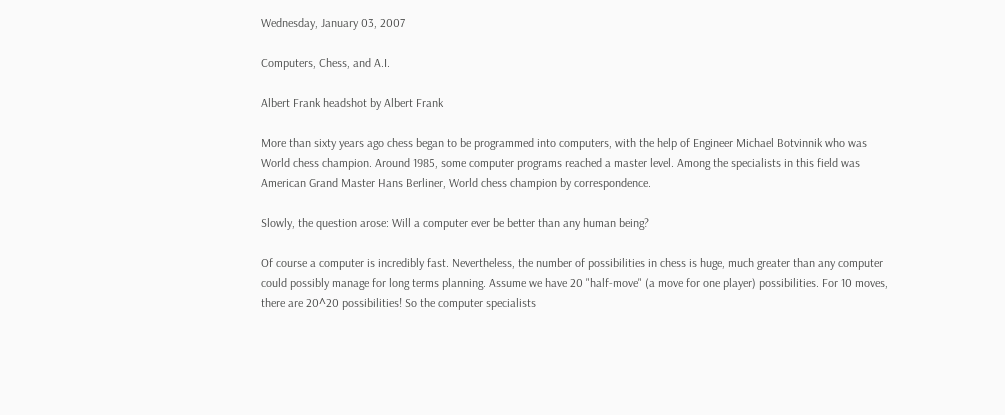Wednesday, January 03, 2007

Computers, Chess, and A.I.

Albert Frank headshot by Albert Frank

More than sixty years ago chess began to be programmed into computers, with the help of Engineer Michael Botvinnik who was World chess champion. Around 1985, some computer programs reached a master level. Among the specialists in this field was American Grand Master Hans Berliner, World chess champion by correspondence.

Slowly, the question arose: Will a computer ever be better than any human being?

Of course a computer is incredibly fast. Nevertheless, the number of possibilities in chess is huge, much greater than any computer could possibly manage for long terms planning. Assume we have 20 "half-move" (a move for one player) possibilities. For 10 moves, there are 20^20 possibilities! So the computer specialists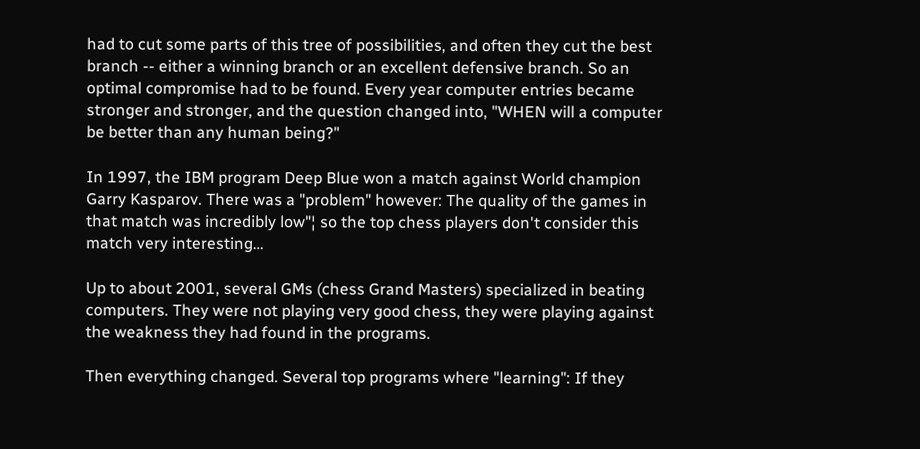had to cut some parts of this tree of possibilities, and often they cut the best branch -- either a winning branch or an excellent defensive branch. So an optimal compromise had to be found. Every year computer entries became stronger and stronger, and the question changed into, "WHEN will a computer be better than any human being?"

In 1997, the IBM program Deep Blue won a match against World champion Garry Kasparov. There was a "problem" however: The quality of the games in that match was incredibly low"¦ so the top chess players don't consider this match very interesting…

Up to about 2001, several GMs (chess Grand Masters) specialized in beating computers. They were not playing very good chess, they were playing against the weakness they had found in the programs.

Then everything changed. Several top programs where "learning": If they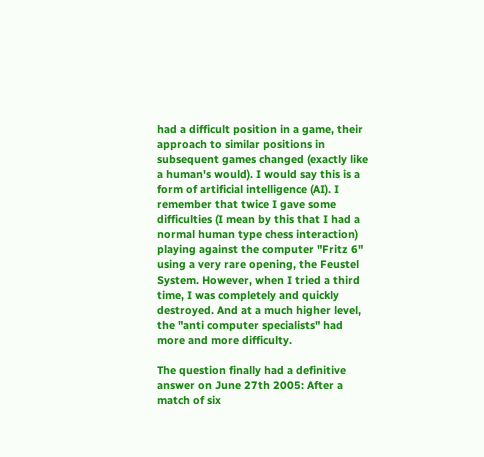had a difficult position in a game, their approach to similar positions in subsequent games changed (exactly like a human's would). I would say this is a form of artificial intelligence (AI). I remember that twice I gave some difficulties (I mean by this that I had a normal human type chess interaction) playing against the computer "Fritz 6" using a very rare opening, the Feustel System. However, when I tried a third time, I was completely and quickly destroyed. And at a much higher level, the "anti computer specialists" had more and more difficulty.

The question finally had a definitive answer on June 27th 2005: After a match of six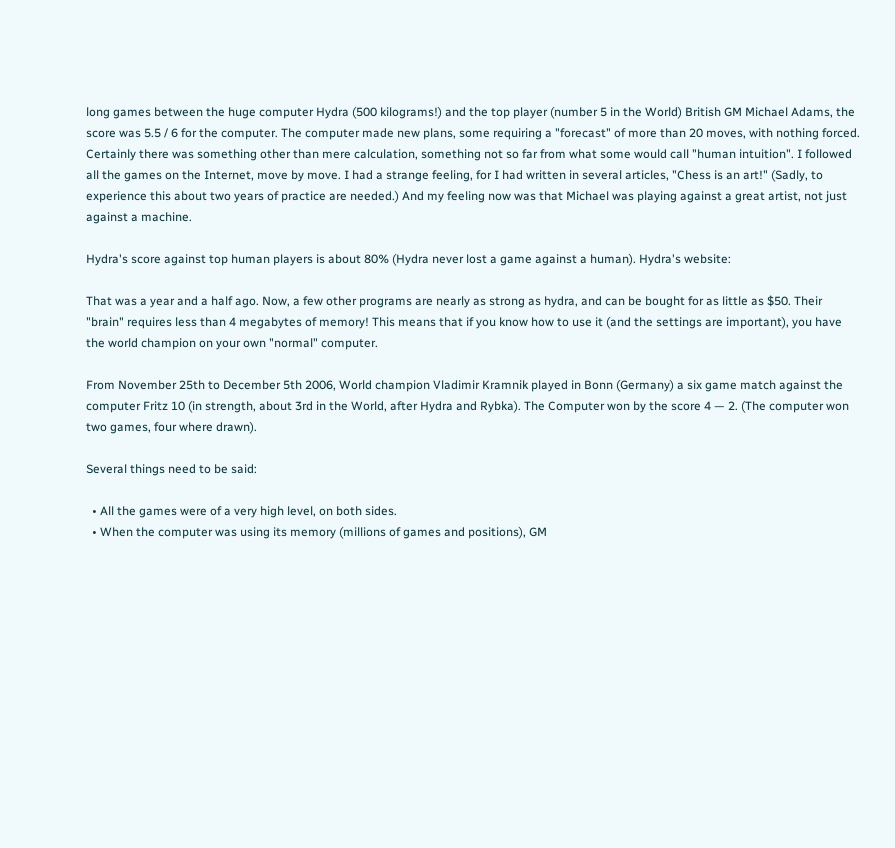long games between the huge computer Hydra (500 kilograms!) and the top player (number 5 in the World) British GM Michael Adams, the score was 5.5 / 6 for the computer. The computer made new plans, some requiring a "forecast" of more than 20 moves, with nothing forced. Certainly there was something other than mere calculation, something not so far from what some would call "human intuition". I followed all the games on the Internet, move by move. I had a strange feeling, for I had written in several articles, "Chess is an art!" (Sadly, to experience this about two years of practice are needed.) And my feeling now was that Michael was playing against a great artist, not just against a machine.

Hydra's score against top human players is about 80% (Hydra never lost a game against a human). Hydra's website:

That was a year and a half ago. Now, a few other programs are nearly as strong as hydra, and can be bought for as little as $50. Their "brain" requires less than 4 megabytes of memory! This means that if you know how to use it (and the settings are important), you have the world champion on your own "normal" computer.

From November 25th to December 5th 2006, World champion Vladimir Kramnik played in Bonn (Germany) a six game match against the computer Fritz 10 (in strength, about 3rd in the World, after Hydra and Rybka). The Computer won by the score 4 — 2. (The computer won two games, four where drawn).

Several things need to be said:

  • All the games were of a very high level, on both sides.
  • When the computer was using its memory (millions of games and positions), GM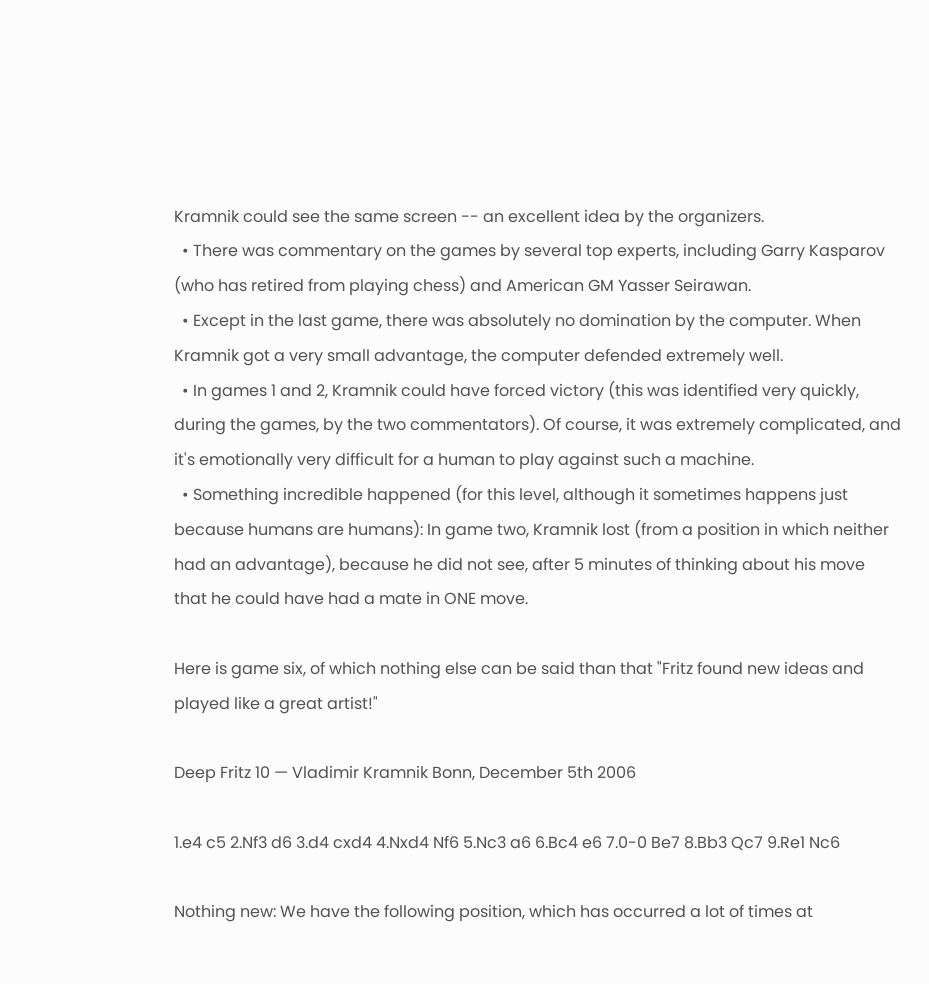Kramnik could see the same screen -- an excellent idea by the organizers.
  • There was commentary on the games by several top experts, including Garry Kasparov (who has retired from playing chess) and American GM Yasser Seirawan.
  • Except in the last game, there was absolutely no domination by the computer. When Kramnik got a very small advantage, the computer defended extremely well.
  • In games 1 and 2, Kramnik could have forced victory (this was identified very quickly, during the games, by the two commentators). Of course, it was extremely complicated, and it's emotionally very difficult for a human to play against such a machine.
  • Something incredible happened (for this level, although it sometimes happens just because humans are humans): In game two, Kramnik lost (from a position in which neither had an advantage), because he did not see, after 5 minutes of thinking about his move that he could have had a mate in ONE move.

Here is game six, of which nothing else can be said than that "Fritz found new ideas and played like a great artist!"

Deep Fritz 10 — Vladimir Kramnik Bonn, December 5th 2006

1.e4 c5 2.Nf3 d6 3.d4 cxd4 4.Nxd4 Nf6 5.Nc3 a6 6.Bc4 e6 7.0-0 Be7 8.Bb3 Qc7 9.Re1 Nc6

Nothing new: We have the following position, which has occurred a lot of times at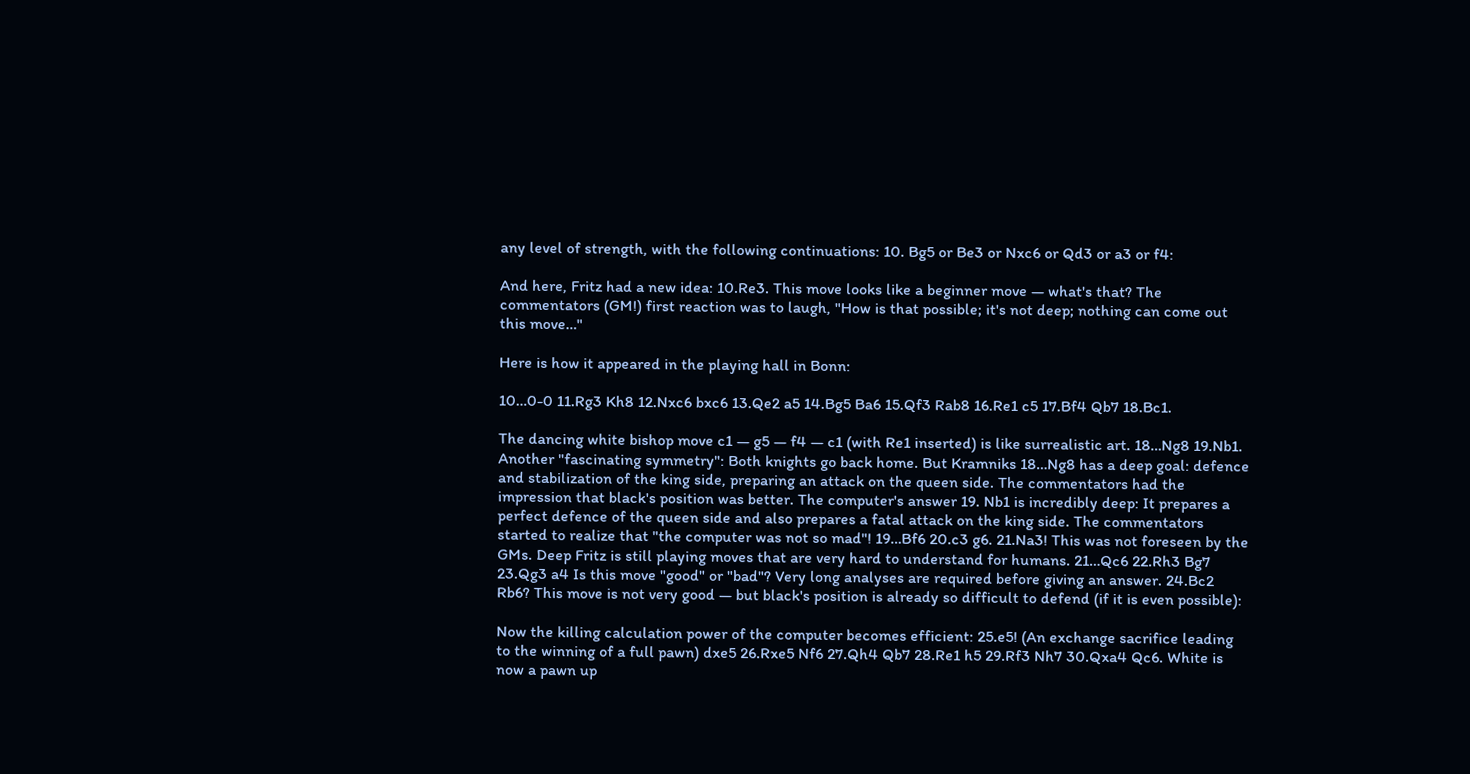any level of strength, with the following continuations: 10. Bg5 or Be3 or Nxc6 or Qd3 or a3 or f4:

And here, Fritz had a new idea: 10.Re3. This move looks like a beginner move — what's that? The commentators (GM!) first reaction was to laugh, "How is that possible; it's not deep; nothing can come out this move…"

Here is how it appeared in the playing hall in Bonn:

10…0-0 11.Rg3 Kh8 12.Nxc6 bxc6 13.Qe2 a5 14.Bg5 Ba6 15.Qf3 Rab8 16.Re1 c5 17.Bf4 Qb7 18.Bc1.

The dancing white bishop move c1 — g5 — f4 — c1 (with Re1 inserted) is like surrealistic art. 18…Ng8 19.Nb1. Another "fascinating symmetry": Both knights go back home. But Kramniks 18…Ng8 has a deep goal: defence and stabilization of the king side, preparing an attack on the queen side. The commentators had the impression that black's position was better. The computer's answer 19. Nb1 is incredibly deep: It prepares a perfect defence of the queen side and also prepares a fatal attack on the king side. The commentators started to realize that "the computer was not so mad"! 19…Bf6 20.c3 g6. 21.Na3! This was not foreseen by the GMs. Deep Fritz is still playing moves that are very hard to understand for humans. 21…Qc6 22.Rh3 Bg7 23.Qg3 a4 Is this move "good" or "bad"? Very long analyses are required before giving an answer. 24.Bc2 Rb6? This move is not very good — but black's position is already so difficult to defend (if it is even possible):

Now the killing calculation power of the computer becomes efficient: 25.e5! (An exchange sacrifice leading to the winning of a full pawn) dxe5 26.Rxe5 Nf6 27.Qh4 Qb7 28.Re1 h5 29.Rf3 Nh7 30.Qxa4 Qc6. White is now a pawn up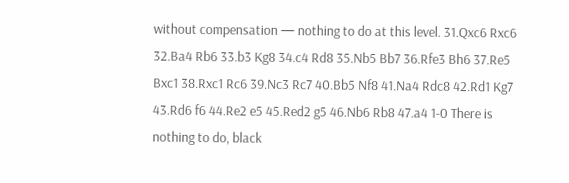without compensation — nothing to do at this level. 31.Qxc6 Rxc6 32.Ba4 Rb6 33.b3 Kg8 34.c4 Rd8 35.Nb5 Bb7 36.Rfe3 Bh6 37.Re5 Bxc1 38.Rxc1 Rc6 39.Nc3 Rc7 40.Bb5 Nf8 41.Na4 Rdc8 42.Rd1 Kg7 43.Rd6 f6 44.Re2 e5 45.Red2 g5 46.Nb6 Rb8 47.a4 1-0 There is nothing to do, black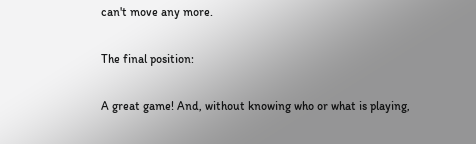can't move any more.

The final position:

A great game! And, without knowing who or what is playing,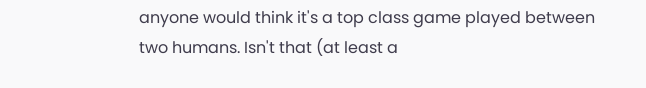anyone would think it's a top class game played between two humans. Isn't that (at least a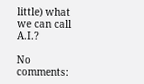little) what we can call A.I.?

No comments: